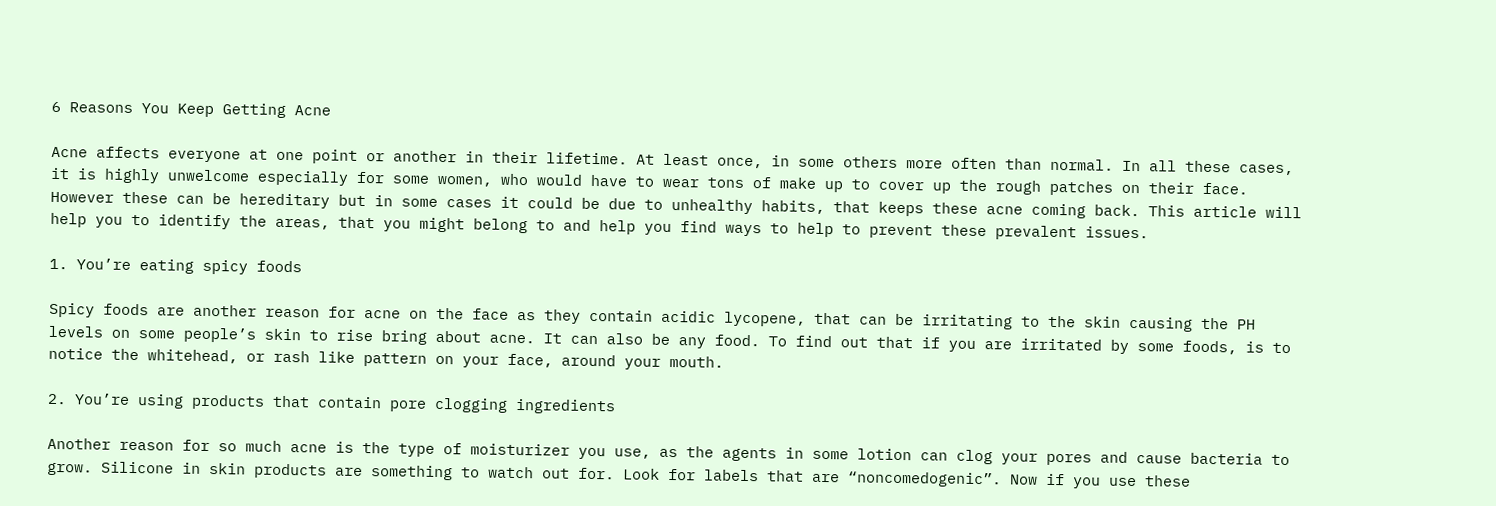6 Reasons You Keep Getting Acne

Acne affects everyone at one point or another in their lifetime. At least once, in some others more often than normal. In all these cases, it is highly unwelcome especially for some women, who would have to wear tons of make up to cover up the rough patches on their face.  However these can be hereditary but in some cases it could be due to unhealthy habits, that keeps these acne coming back. This article will help you to identify the areas, that you might belong to and help you find ways to help to prevent these prevalent issues.

1. You’re eating spicy foods

Spicy foods are another reason for acne on the face as they contain acidic lycopene, that can be irritating to the skin causing the PH levels on some people’s skin to rise bring about acne. It can also be any food. To find out that if you are irritated by some foods, is to notice the whitehead, or rash like pattern on your face, around your mouth.

2. You’re using products that contain pore clogging ingredients

Another reason for so much acne is the type of moisturizer you use, as the agents in some lotion can clog your pores and cause bacteria to grow. Silicone in skin products are something to watch out for. Look for labels that are “noncomedogenic”. Now if you use these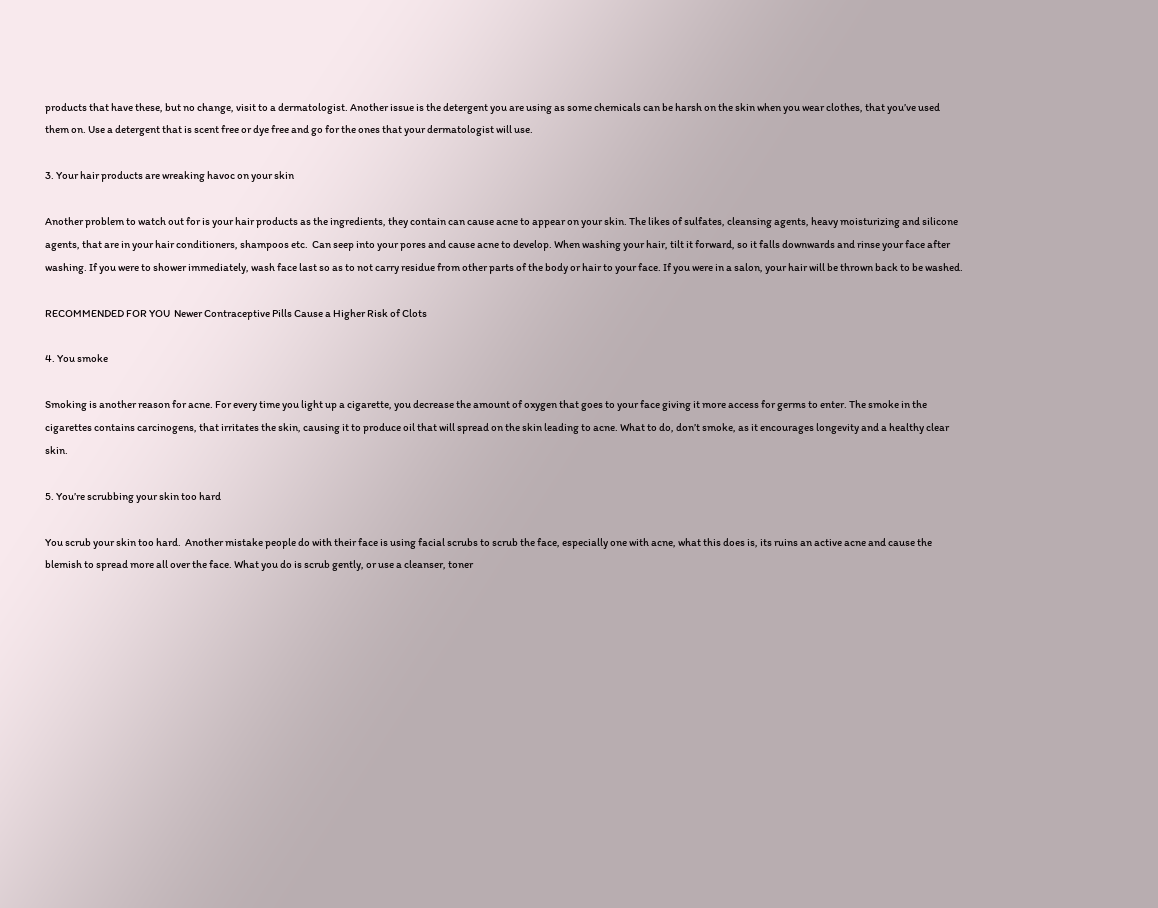products that have these, but no change, visit to a dermatologist. Another issue is the detergent you are using as some chemicals can be harsh on the skin when you wear clothes, that you’ve used them on. Use a detergent that is scent free or dye free and go for the ones that your dermatologist will use.

3. Your hair products are wreaking havoc on your skin

Another problem to watch out for is your hair products as the ingredients, they contain can cause acne to appear on your skin. The likes of sulfates, cleansing agents, heavy moisturizing and silicone agents, that are in your hair conditioners, shampoos etc.  Can seep into your pores and cause acne to develop. When washing your hair, tilt it forward, so it falls downwards and rinse your face after washing. If you were to shower immediately, wash face last so as to not carry residue from other parts of the body or hair to your face. If you were in a salon, your hair will be thrown back to be washed.

RECOMMENDED FOR YOU  Newer Contraceptive Pills Cause a Higher Risk of Clots

4. You smoke

Smoking is another reason for acne. For every time you light up a cigarette, you decrease the amount of oxygen that goes to your face giving it more access for germs to enter. The smoke in the cigarettes contains carcinogens, that irritates the skin, causing it to produce oil that will spread on the skin leading to acne. What to do, don’t smoke, as it encourages longevity and a healthy clear skin.

5. You’re scrubbing your skin too hard

You scrub your skin too hard.  Another mistake people do with their face is using facial scrubs to scrub the face, especially one with acne, what this does is, its ruins an active acne and cause the blemish to spread more all over the face. What you do is scrub gently, or use a cleanser, toner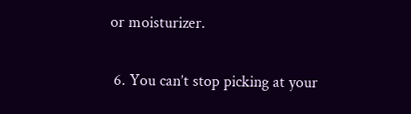or moisturizer.

 6. You can’t stop picking at your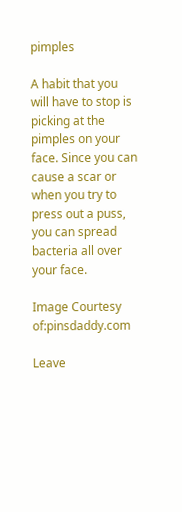pimples

A habit that you will have to stop is picking at the pimples on your face. Since you can cause a scar or when you try to press out a puss, you can spread bacteria all over your face.

Image Courtesy of:pinsdaddy.com

Leave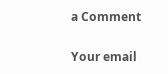a Comment

Your email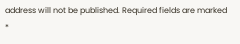address will not be published. Required fields are marked *